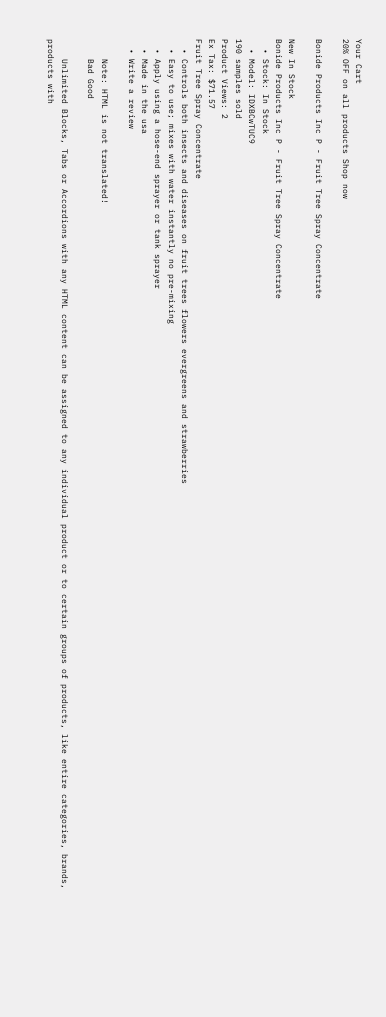Your Cart
20% OFF on all products Shop now

Bonide Products Inc P - Fruit Tree Spray Concentrate

New In Stock
Bonide Products Inc P - Fruit Tree Spray Concentrate
  • Stock: In Stock
  • Model: IDXBCwTUC9
190 samples sold
Product Views: 2
Ex Tax: $71.57
Fruit Tree Spray Concentrate
  • Controls both insects and diseases on fruit trees flowers evergreens and strawberries
  • Easy to use; mixes with water instantly no pre-mixing
  • Apply using a hose-end sprayer or tank sprayer
  • Made in the usa
  • Write a review

    Note: HTML is not translated!
    Bad Good

    Unlimited Blocks, Tabs or Accordions with any HTML content can be assigned to any individual product or to certain groups of products, like entire categories, brands, products with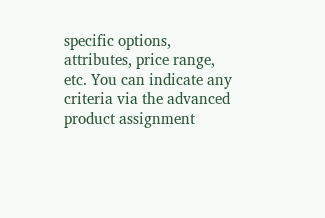specific options, attributes, price range, etc. You can indicate any criteria via the advanced product assignment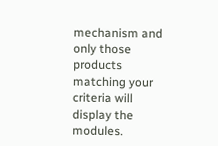mechanism and only those products matching your criteria will display the modules.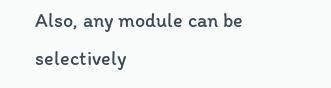Also, any module can be selectively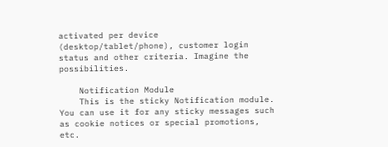activated per device (desktop/tablet/phone), customer login status and other criteria. Imagine the possibilities.

    Notification Module
    This is the sticky Notification module. You can use it for any sticky messages such as cookie notices or special promotions, etc.